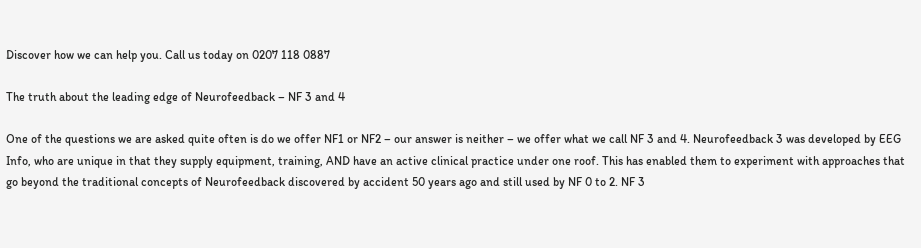Discover how we can help you. Call us today on 0207 118 0887

The truth about the leading edge of Neurofeedback – NF 3 and 4

One of the questions we are asked quite often is do we offer NF1 or NF2 – our answer is neither – we offer what we call NF 3 and 4. Neurofeedback 3 was developed by EEG Info, who are unique in that they supply equipment, training, AND have an active clinical practice under one roof. This has enabled them to experiment with approaches that go beyond the traditional concepts of Neurofeedback discovered by accident 50 years ago and still used by NF 0 to 2. NF 3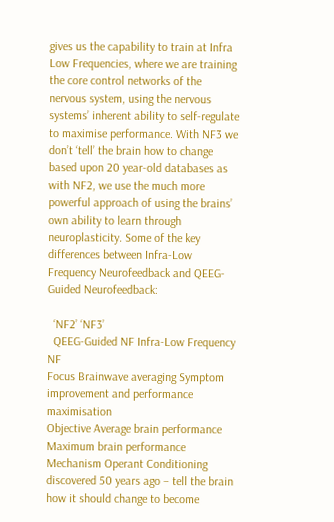gives us the capability to train at Infra Low Frequencies, where we are training the core control networks of the nervous system, using the nervous systems’ inherent ability to self-regulate to maximise performance. With NF3 we don’t ‘tell’ the brain how to change based upon 20 year-old databases as with NF2, we use the much more powerful approach of using the brains’ own ability to learn through neuroplasticity. Some of the key differences between Infra-Low Frequency Neurofeedback and QEEG-Guided Neurofeedback:

  ‘NF2’ ‘NF3’
  QEEG-Guided NF Infra-Low Frequency NF
Focus Brainwave averaging Symptom improvement and performance maximisation
Objective Average brain performance Maximum brain performance
Mechanism Operant Conditioning discovered 50 years ago – tell the brain how it should change to become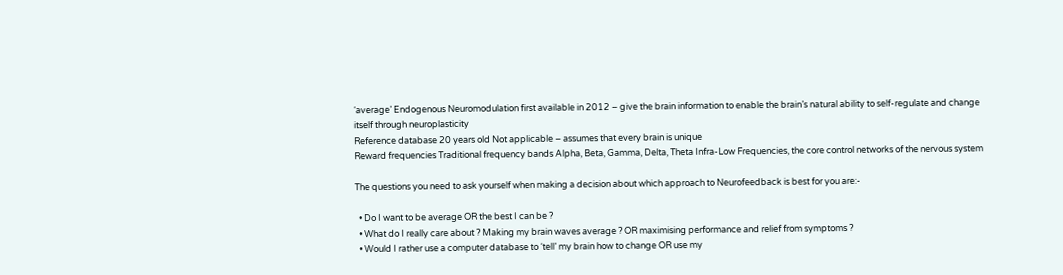‘average’ Endogenous Neuromodulation first available in 2012 – give the brain information to enable the brain’s natural ability to self-regulate and change itself through neuroplasticity
Reference database 20 years old Not applicable – assumes that every brain is unique
Reward frequencies Traditional frequency bands Alpha, Beta, Gamma, Delta, Theta Infra-Low Frequencies, the core control networks of the nervous system

The questions you need to ask yourself when making a decision about which approach to Neurofeedback is best for you are:-

  • Do I want to be average OR the best I can be ?
  • What do I really care about ? Making my brain waves average ? OR maximising performance and relief from symptoms ?
  • Would I rather use a computer database to ‘tell’ my brain how to change OR use my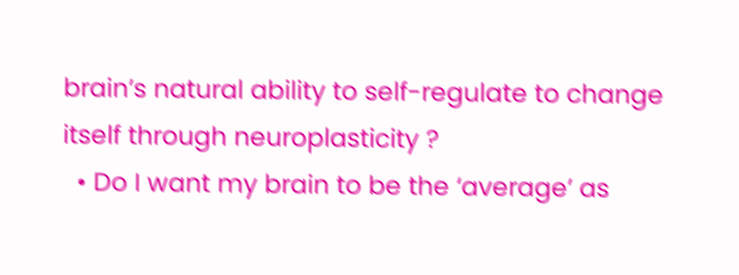brain’s natural ability to self-regulate to change itself through neuroplasticity ?
  • Do I want my brain to be the ‘average’ as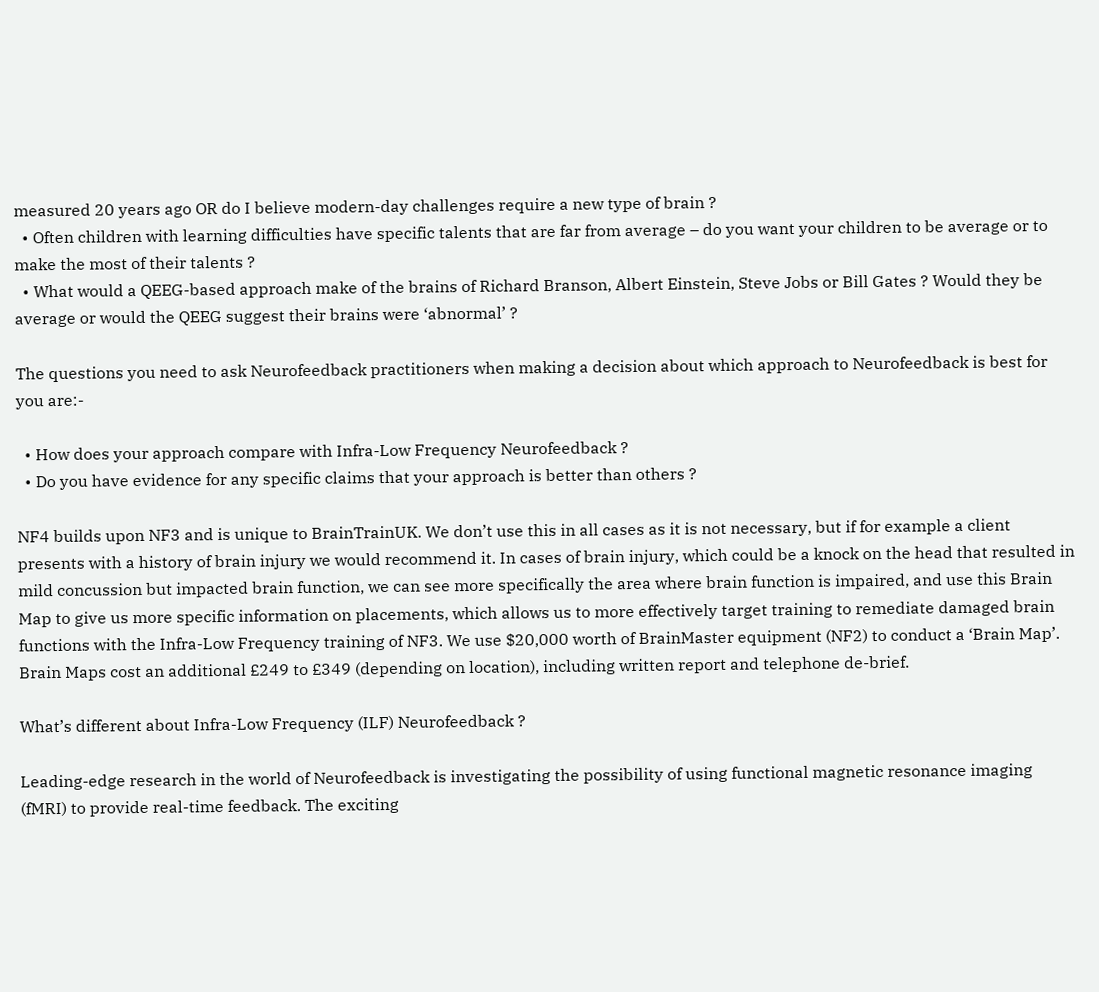measured 20 years ago OR do I believe modern-day challenges require a new type of brain ?
  • Often children with learning difficulties have specific talents that are far from average – do you want your children to be average or to make the most of their talents ?
  • What would a QEEG-based approach make of the brains of Richard Branson, Albert Einstein, Steve Jobs or Bill Gates ? Would they be average or would the QEEG suggest their brains were ‘abnormal’ ?

The questions you need to ask Neurofeedback practitioners when making a decision about which approach to Neurofeedback is best for you are:-

  • How does your approach compare with Infra-Low Frequency Neurofeedback ?
  • Do you have evidence for any specific claims that your approach is better than others ?

NF4 builds upon NF3 and is unique to BrainTrainUK. We don’t use this in all cases as it is not necessary, but if for example a client presents with a history of brain injury we would recommend it. In cases of brain injury, which could be a knock on the head that resulted in mild concussion but impacted brain function, we can see more specifically the area where brain function is impaired, and use this Brain Map to give us more specific information on placements, which allows us to more effectively target training to remediate damaged brain functions with the Infra-Low Frequency training of NF3. We use $20,000 worth of BrainMaster equipment (NF2) to conduct a ‘Brain Map’. Brain Maps cost an additional £249 to £349 (depending on location), including written report and telephone de-brief.

What’s different about Infra-Low Frequency (ILF) Neurofeedback ?

Leading-edge research in the world of Neurofeedback is investigating the possibility of using functional magnetic resonance imaging (fMRI) to provide real-time feedback. The exciting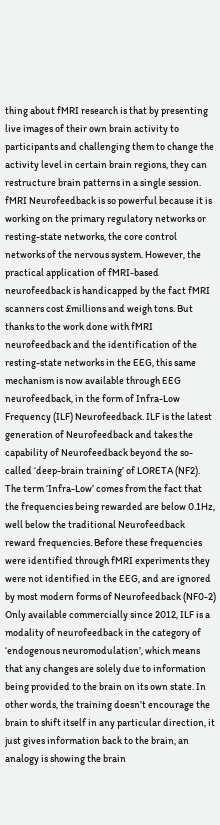thing about fMRI research is that by presenting live images of their own brain activity to participants and challenging them to change the activity level in certain brain regions, they can restructure brain patterns in a single session. fMRI Neurofeedback is so powerful because it is working on the primary regulatory networks or resting-state networks, the core control networks of the nervous system. However, the practical application of fMRI-based neurofeedback is handicapped by the fact fMRI scanners cost £millions and weigh tons. But thanks to the work done with fMRI neurofeedback and the identification of the resting-state networks in the EEG, this same mechanism is now available through EEG neurofeedback, in the form of Infra-Low Frequency (ILF) Neurofeedback. ILF is the latest generation of Neurofeedback and takes the capability of Neurofeedback beyond the so-called ‘deep-brain training’ of LORETA (NF2). The term ‘Infra-Low’ comes from the fact that the frequencies being rewarded are below 0.1Hz, well below the traditional Neurofeedback reward frequencies. Before these frequencies were identified through fMRI experiments they were not identified in the EEG, and are ignored by most modern forms of Neurofeedback (NF0-2) Only available commercially since 2012, ILF is a modality of neurofeedback in the category of ‘endogenous neuromodulation’, which means that any changes are solely due to information being provided to the brain on its own state. In other words, the training doesn’t encourage the brain to shift itself in any particular direction, it just gives information back to the brain, an analogy is showing the brain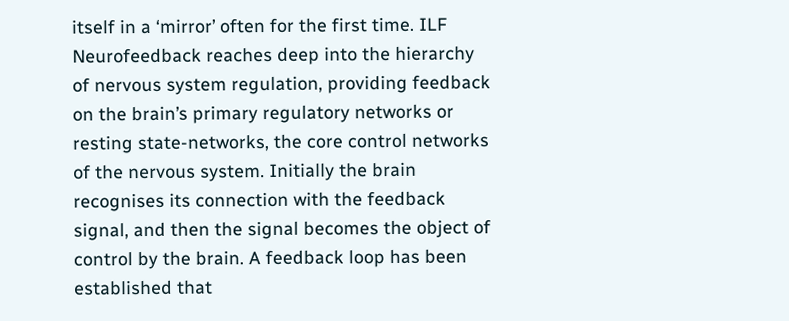itself in a ‘mirror’ often for the first time. ILF Neurofeedback reaches deep into the hierarchy of nervous system regulation, providing feedback on the brain’s primary regulatory networks or resting state-networks, the core control networks of the nervous system. Initially the brain recognises its connection with the feedback signal, and then the signal becomes the object of control by the brain. A feedback loop has been established that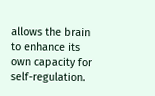allows the brain to enhance its own capacity for self-regulation.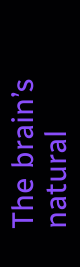The brain’s natural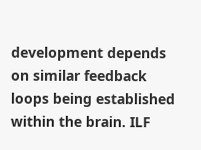development depends on similar feedback loops being established within the brain. ILF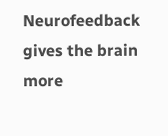Neurofeedback gives the brain more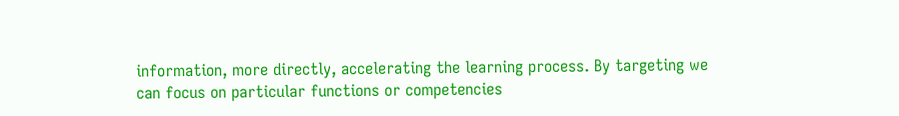information, more directly, accelerating the learning process. By targeting we can focus on particular functions or competencies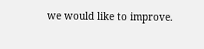we would like to improve.